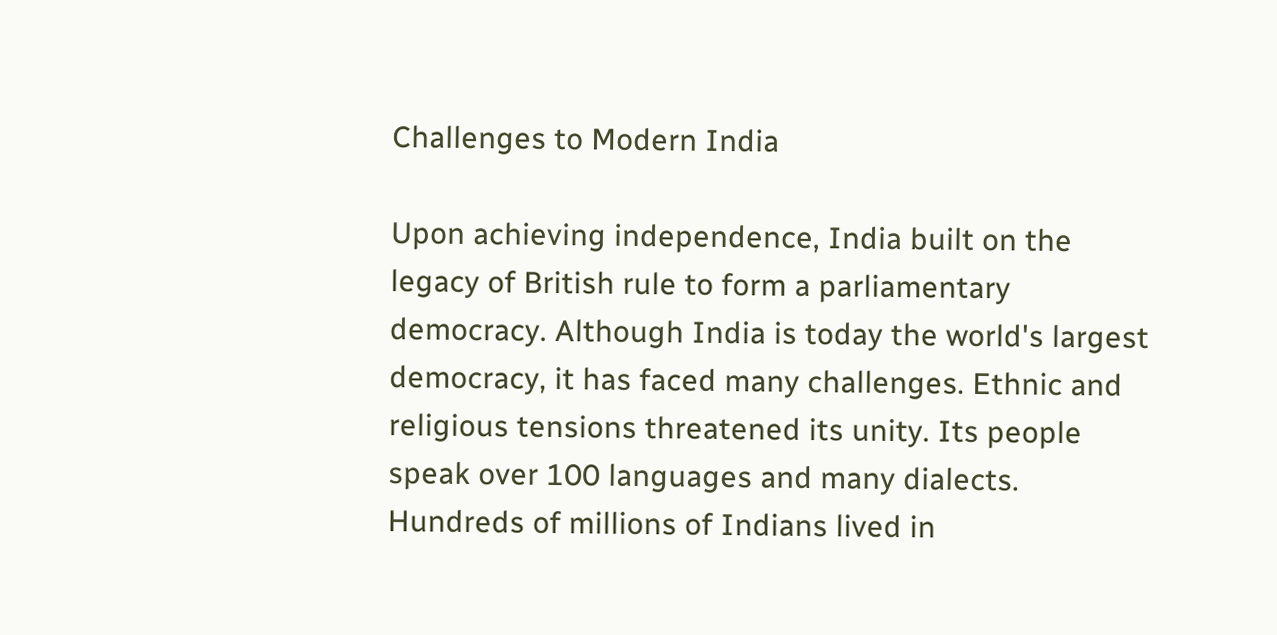Challenges to Modern India

Upon achieving independence, India built on the legacy of British rule to form a parliamentary democracy. Although India is today the world's largest democracy, it has faced many challenges. Ethnic and religious tensions threatened its unity. Its people speak over 100 languages and many dialects. Hundreds of millions of Indians lived in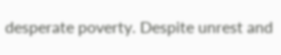desperate poverty. Despite unrest and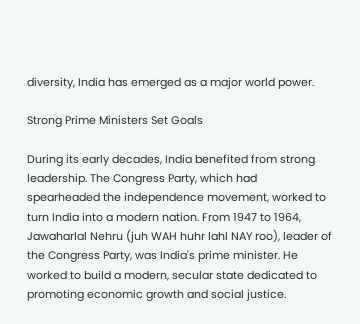diversity, India has emerged as a major world power.

Strong Prime Ministers Set Goals

During its early decades, India benefited from strong leadership. The Congress Party, which had spearheaded the independence movement, worked to turn India into a modern nation. From 1947 to 1964, Jawaharlal Nehru (juh WAH huhr lahl NAY roo), leader of the Congress Party, was India's prime minister. He worked to build a modern, secular state dedicated to promoting economic growth and social justice.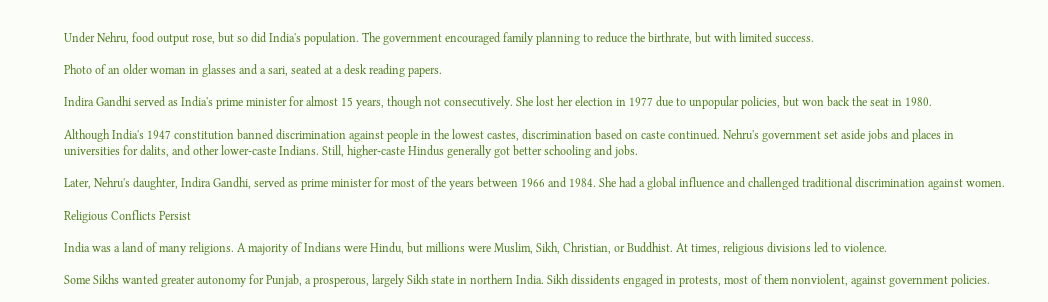Under Nehru, food output rose, but so did India's population. The government encouraged family planning to reduce the birthrate, but with limited success.

Photo of an older woman in glasses and a sari, seated at a desk reading papers.

Indira Gandhi served as India's prime minister for almost 15 years, though not consecutively. She lost her election in 1977 due to unpopular policies, but won back the seat in 1980.

Although India's 1947 constitution banned discrimination against people in the lowest castes, discrimination based on caste continued. Nehru's government set aside jobs and places in universities for dalits, and other lower-caste Indians. Still, higher-caste Hindus generally got better schooling and jobs.

Later, Nehru's daughter, Indira Gandhi, served as prime minister for most of the years between 1966 and 1984. She had a global influence and challenged traditional discrimination against women.

Religious Conflicts Persist

India was a land of many religions. A majority of Indians were Hindu, but millions were Muslim, Sikh, Christian, or Buddhist. At times, religious divisions led to violence.

Some Sikhs wanted greater autonomy for Punjab, a prosperous, largely Sikh state in northern India. Sikh dissidents engaged in protests, most of them nonviolent, against government policies.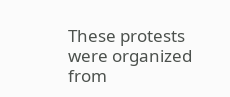These protests were organized from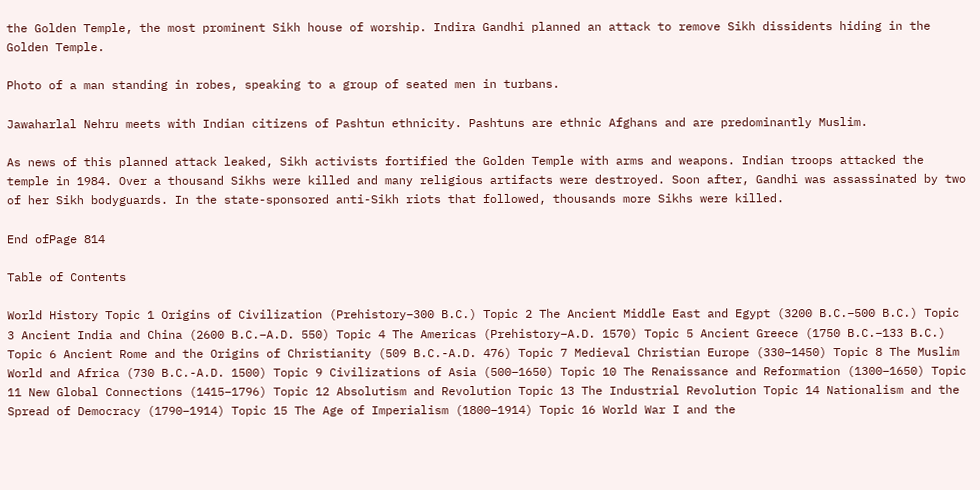the Golden Temple, the most prominent Sikh house of worship. Indira Gandhi planned an attack to remove Sikh dissidents hiding in the Golden Temple.

Photo of a man standing in robes, speaking to a group of seated men in turbans.

Jawaharlal Nehru meets with Indian citizens of Pashtun ethnicity. Pashtuns are ethnic Afghans and are predominantly Muslim.

As news of this planned attack leaked, Sikh activists fortified the Golden Temple with arms and weapons. Indian troops attacked the temple in 1984. Over a thousand Sikhs were killed and many religious artifacts were destroyed. Soon after, Gandhi was assassinated by two of her Sikh bodyguards. In the state-sponsored anti-Sikh riots that followed, thousands more Sikhs were killed.

End ofPage 814

Table of Contents

World History Topic 1 Origins of Civilization (Prehistory–300 B.C.) Topic 2 The Ancient Middle East and Egypt (3200 B.C.–500 B.C.) Topic 3 Ancient India and China (2600 B.C.–A.D. 550) Topic 4 The Americas (Prehistory–A.D. 1570) Topic 5 Ancient Greece (1750 B.C.–133 B.C.) Topic 6 Ancient Rome and the Origins of Christianity (509 B.C.-A.D. 476) Topic 7 Medieval Christian Europe (330–1450) Topic 8 The Muslim World and Africa (730 B.C.-A.D. 1500) Topic 9 Civilizations of Asia (500–1650) Topic 10 The Renaissance and Reformation (1300–1650) Topic 11 New Global Connections (1415–1796) Topic 12 Absolutism and Revolution Topic 13 The Industrial Revolution Topic 14 Nationalism and the Spread of Democracy (1790–1914) Topic 15 The Age of Imperialism (1800–1914) Topic 16 World War I and the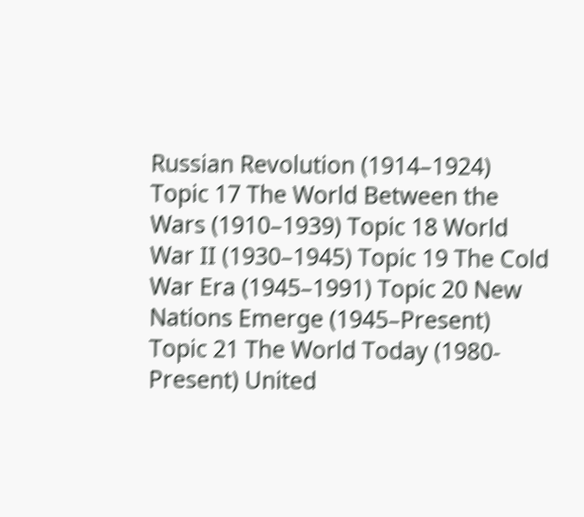Russian Revolution (1914–1924) Topic 17 The World Between the Wars (1910–1939) Topic 18 World War II (1930–1945) Topic 19 The Cold War Era (1945–1991) Topic 20 New Nations Emerge (1945–Present) Topic 21 The World Today (1980-Present) United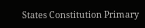States Constitution Primary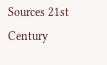Sources 21st Century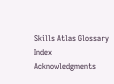Skills Atlas Glossary Index Acknowledgments